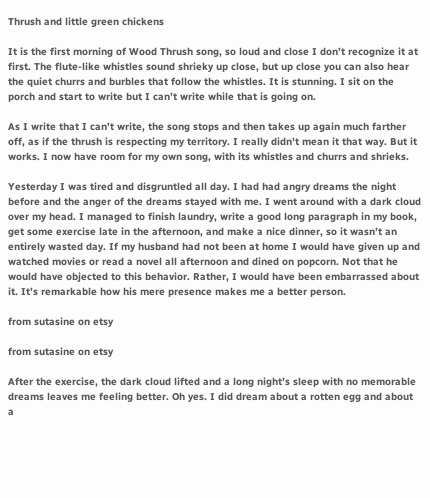Thrush and little green chickens

It is the first morning of Wood Thrush song, so loud and close I don’t recognize it at first. The flute-like whistles sound shrieky up close, but up close you can also hear the quiet churrs and burbles that follow the whistles. It is stunning. I sit on the porch and start to write but I can’t write while that is going on.

As I write that I can’t write, the song stops and then takes up again much farther off, as if the thrush is respecting my territory. I really didn’t mean it that way. But it works. I now have room for my own song, with its whistles and churrs and shrieks.

Yesterday I was tired and disgruntled all day. I had had angry dreams the night before and the anger of the dreams stayed with me. I went around with a dark cloud over my head. I managed to finish laundry, write a good long paragraph in my book, get some exercise late in the afternoon, and make a nice dinner, so it wasn’t an entirely wasted day. If my husband had not been at home I would have given up and watched movies or read a novel all afternoon and dined on popcorn. Not that he would have objected to this behavior. Rather, I would have been embarrassed about it. It’s remarkable how his mere presence makes me a better person.

from sutasine on etsy

from sutasine on etsy

After the exercise, the dark cloud lifted and a long night’s sleep with no memorable dreams leaves me feeling better. Oh yes. I did dream about a rotten egg and about a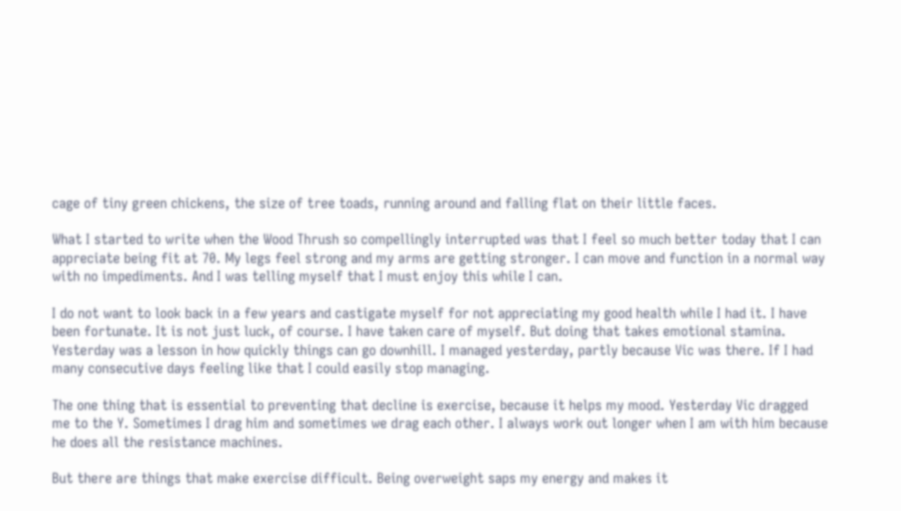cage of tiny green chickens, the size of tree toads, running around and falling flat on their little faces.

What I started to write when the Wood Thrush so compellingly interrupted was that I feel so much better today that I can appreciate being fit at 70. My legs feel strong and my arms are getting stronger. I can move and function in a normal way with no impediments. And I was telling myself that I must enjoy this while I can.

I do not want to look back in a few years and castigate myself for not appreciating my good health while I had it. I have been fortunate. It is not just luck, of course. I have taken care of myself. But doing that takes emotional stamina. Yesterday was a lesson in how quickly things can go downhill. I managed yesterday, partly because Vic was there. If I had many consecutive days feeling like that I could easily stop managing.

The one thing that is essential to preventing that decline is exercise, because it helps my mood. Yesterday Vic dragged me to the Y. Sometimes I drag him and sometimes we drag each other. I always work out longer when I am with him because he does all the resistance machines.

But there are things that make exercise difficult. Being overweight saps my energy and makes it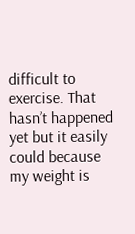difficult to exercise. That hasn’t happened yet but it easily could because my weight is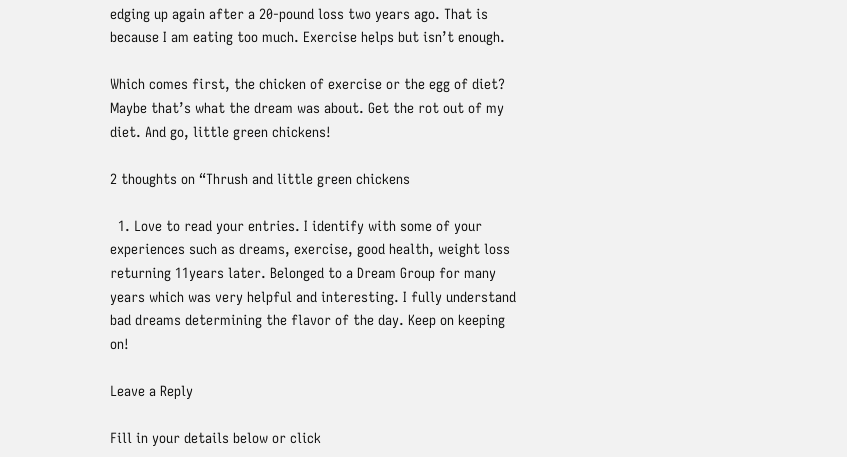edging up again after a 20-pound loss two years ago. That is because I am eating too much. Exercise helps but isn’t enough.

Which comes first, the chicken of exercise or the egg of diet? Maybe that’s what the dream was about. Get the rot out of my diet. And go, little green chickens!

2 thoughts on “Thrush and little green chickens

  1. Love to read your entries. I identify with some of your experiences such as dreams, exercise, good health, weight loss returning 11years later. Belonged to a Dream Group for many years which was very helpful and interesting. I fully understand bad dreams determining the flavor of the day. Keep on keeping on!

Leave a Reply

Fill in your details below or click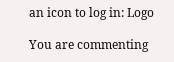an icon to log in: Logo

You are commenting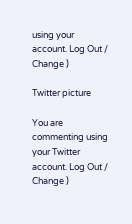using your account. Log Out /  Change )

Twitter picture

You are commenting using your Twitter account. Log Out /  Change )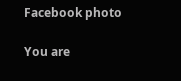Facebook photo

You are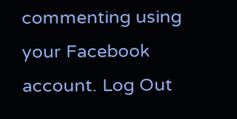commenting using your Facebook account. Log Out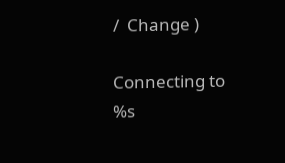/  Change )

Connecting to %s